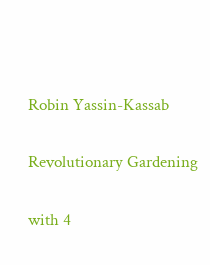Robin Yassin-Kassab

Revolutionary Gardening

with 4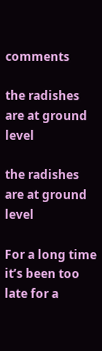comments

the radishes are at ground level

the radishes are at ground level

For a long time it’s been too late for a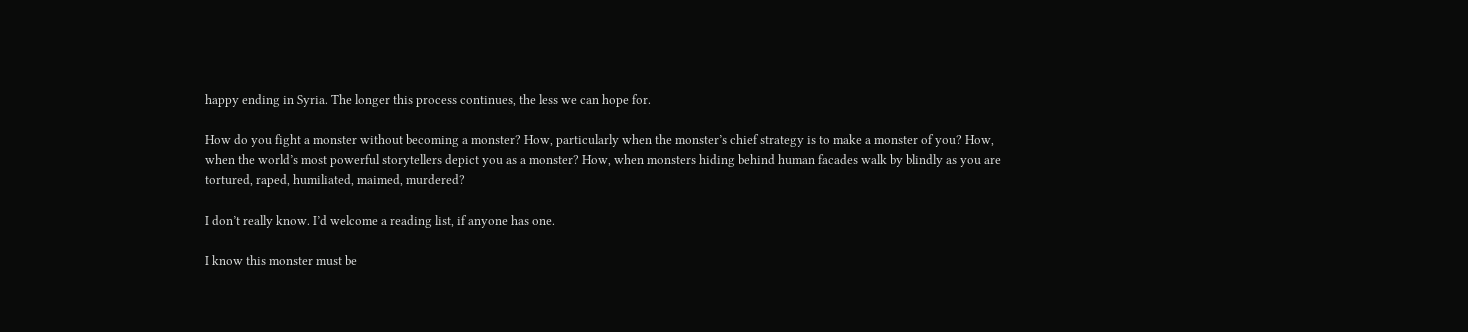happy ending in Syria. The longer this process continues, the less we can hope for.

How do you fight a monster without becoming a monster? How, particularly when the monster’s chief strategy is to make a monster of you? How, when the world’s most powerful storytellers depict you as a monster? How, when monsters hiding behind human facades walk by blindly as you are tortured, raped, humiliated, maimed, murdered?

I don’t really know. I’d welcome a reading list, if anyone has one.

I know this monster must be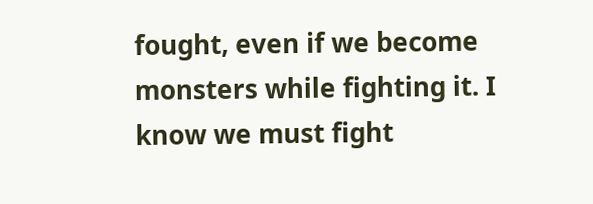fought, even if we become monsters while fighting it. I know we must fight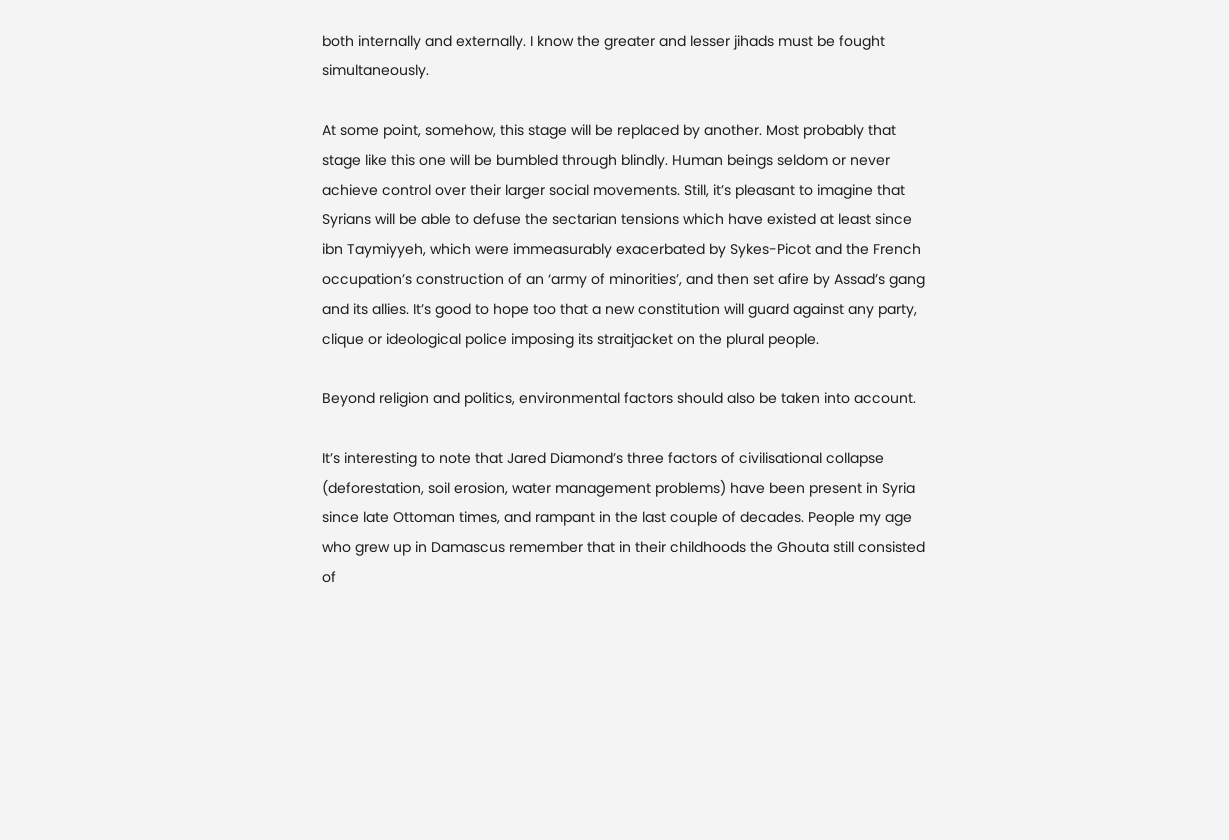both internally and externally. I know the greater and lesser jihads must be fought simultaneously.

At some point, somehow, this stage will be replaced by another. Most probably that stage like this one will be bumbled through blindly. Human beings seldom or never achieve control over their larger social movements. Still, it’s pleasant to imagine that Syrians will be able to defuse the sectarian tensions which have existed at least since ibn Taymiyyeh, which were immeasurably exacerbated by Sykes-Picot and the French occupation’s construction of an ‘army of minorities’, and then set afire by Assad’s gang and its allies. It’s good to hope too that a new constitution will guard against any party, clique or ideological police imposing its straitjacket on the plural people.

Beyond religion and politics, environmental factors should also be taken into account.

It’s interesting to note that Jared Diamond’s three factors of civilisational collapse (deforestation, soil erosion, water management problems) have been present in Syria since late Ottoman times, and rampant in the last couple of decades. People my age who grew up in Damascus remember that in their childhoods the Ghouta still consisted of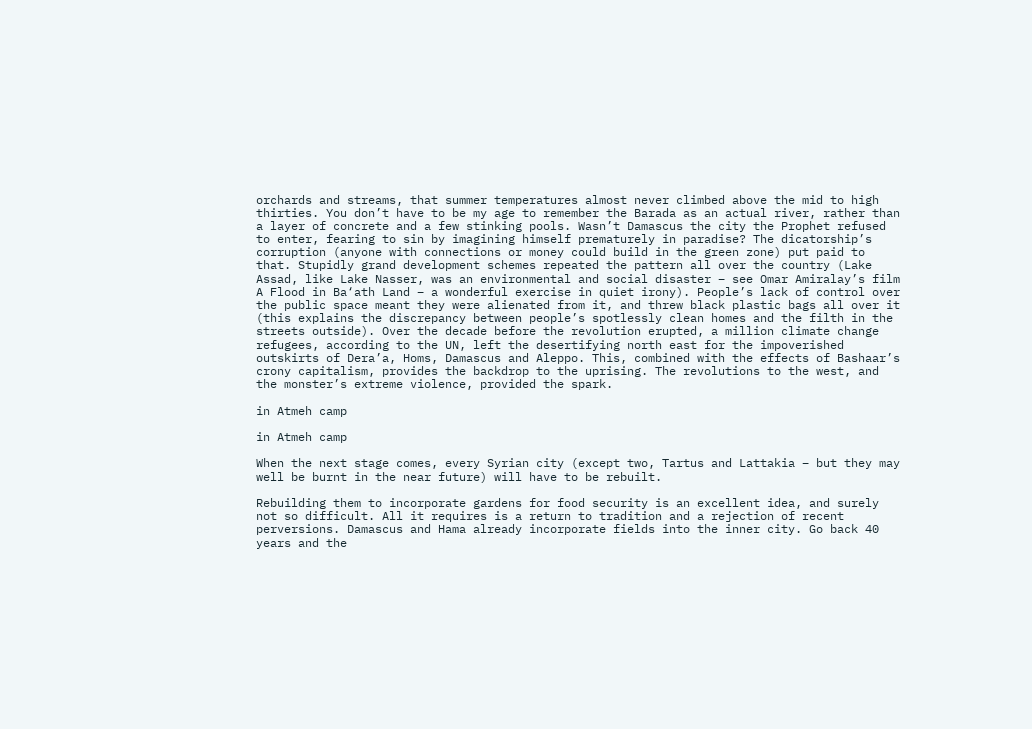orchards and streams, that summer temperatures almost never climbed above the mid to high thirties. You don’t have to be my age to remember the Barada as an actual river, rather than a layer of concrete and a few stinking pools. Wasn’t Damascus the city the Prophet refused to enter, fearing to sin by imagining himself prematurely in paradise? The dicatorship’s corruption (anyone with connections or money could build in the green zone) put paid to that. Stupidly grand development schemes repeated the pattern all over the country (Lake Assad, like Lake Nasser, was an environmental and social disaster – see Omar Amiralay’s film A Flood in Ba‘ath Land – a wonderful exercise in quiet irony). People’s lack of control over the public space meant they were alienated from it, and threw black plastic bags all over it (this explains the discrepancy between people’s spotlessly clean homes and the filth in the streets outside). Over the decade before the revolution erupted, a million climate change refugees, according to the UN, left the desertifying north east for the impoverished outskirts of Dera’a, Homs, Damascus and Aleppo. This, combined with the effects of Bashaar’s crony capitalism, provides the backdrop to the uprising. The revolutions to the west, and the monster’s extreme violence, provided the spark.

in Atmeh camp

in Atmeh camp

When the next stage comes, every Syrian city (except two, Tartus and Lattakia – but they may well be burnt in the near future) will have to be rebuilt.

Rebuilding them to incorporate gardens for food security is an excellent idea, and surely not so difficult. All it requires is a return to tradition and a rejection of recent perversions. Damascus and Hama already incorporate fields into the inner city. Go back 40 years and the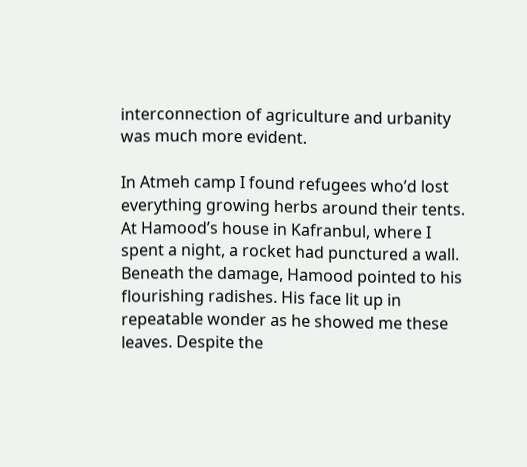interconnection of agriculture and urbanity was much more evident.

In Atmeh camp I found refugees who’d lost everything growing herbs around their tents. At Hamood’s house in Kafranbul, where I spent a night, a rocket had punctured a wall. Beneath the damage, Hamood pointed to his flourishing radishes. His face lit up in repeatable wonder as he showed me these leaves. Despite the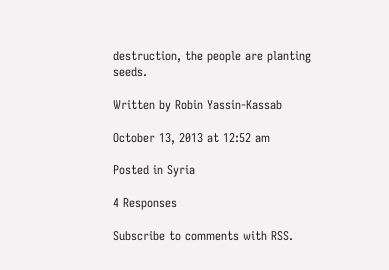destruction, the people are planting seeds.

Written by Robin Yassin-Kassab

October 13, 2013 at 12:52 am

Posted in Syria

4 Responses

Subscribe to comments with RSS.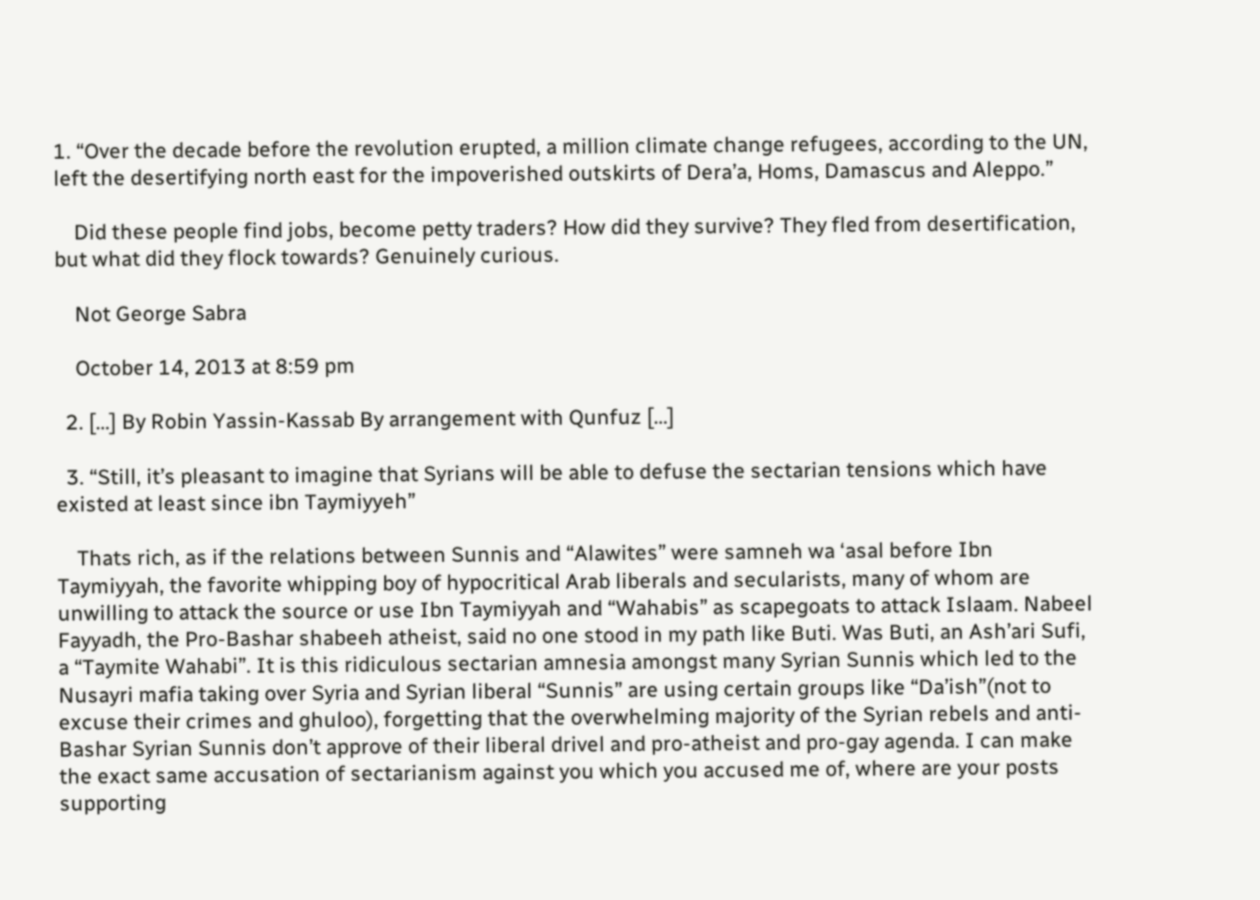1. “Over the decade before the revolution erupted, a million climate change refugees, according to the UN, left the desertifying north east for the impoverished outskirts of Dera’a, Homs, Damascus and Aleppo.”

    Did these people find jobs, become petty traders? How did they survive? They fled from desertification, but what did they flock towards? Genuinely curious.

    Not George Sabra

    October 14, 2013 at 8:59 pm

  2. […] By Robin Yassin-Kassab By arrangement with Qunfuz […]

  3. “Still, it’s pleasant to imagine that Syrians will be able to defuse the sectarian tensions which have existed at least since ibn Taymiyyeh”

    Thats rich, as if the relations between Sunnis and “Alawites” were samneh wa ‘asal before Ibn Taymiyyah, the favorite whipping boy of hypocritical Arab liberals and secularists, many of whom are unwilling to attack the source or use Ibn Taymiyyah and “Wahabis” as scapegoats to attack Islaam. Nabeel Fayyadh, the Pro-Bashar shabeeh atheist, said no one stood in my path like Buti. Was Buti, an Ash’ari Sufi, a “Taymite Wahabi”. It is this ridiculous sectarian amnesia amongst many Syrian Sunnis which led to the Nusayri mafia taking over Syria and Syrian liberal “Sunnis” are using certain groups like “Da’ish”(not to excuse their crimes and ghuloo), forgetting that the overwhelming majority of the Syrian rebels and anti-Bashar Syrian Sunnis don’t approve of their liberal drivel and pro-atheist and pro-gay agenda. I can make the exact same accusation of sectarianism against you which you accused me of, where are your posts supporting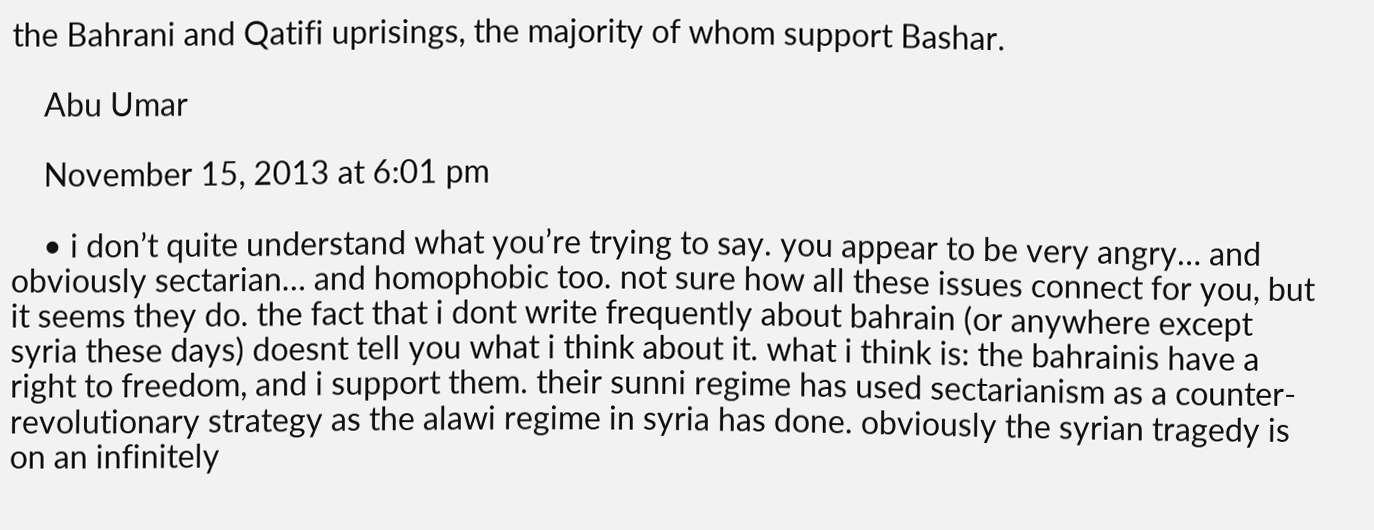the Bahrani and Qatifi uprisings, the majority of whom support Bashar.

    Abu Umar

    November 15, 2013 at 6:01 pm

    • i don’t quite understand what you’re trying to say. you appear to be very angry… and obviously sectarian… and homophobic too. not sure how all these issues connect for you, but it seems they do. the fact that i dont write frequently about bahrain (or anywhere except syria these days) doesnt tell you what i think about it. what i think is: the bahrainis have a right to freedom, and i support them. their sunni regime has used sectarianism as a counter-revolutionary strategy as the alawi regime in syria has done. obviously the syrian tragedy is on an infinitely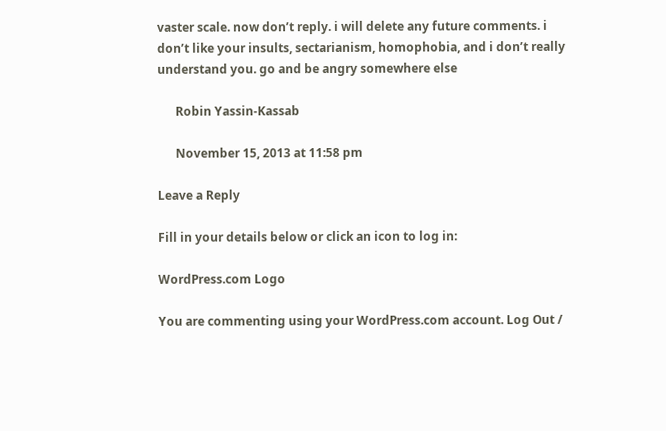vaster scale. now don’t reply. i will delete any future comments. i don’t like your insults, sectarianism, homophobia, and i don’t really understand you. go and be angry somewhere else

      Robin Yassin-Kassab

      November 15, 2013 at 11:58 pm

Leave a Reply

Fill in your details below or click an icon to log in:

WordPress.com Logo

You are commenting using your WordPress.com account. Log Out /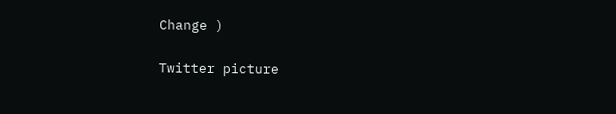Change )

Twitter picture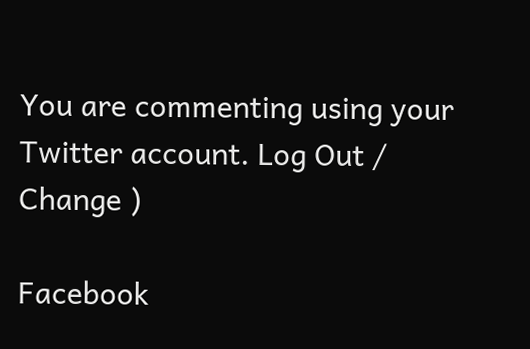You are commenting using your Twitter account. Log Out /  Change )

Facebook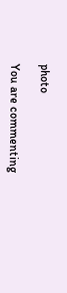photo

You are commenting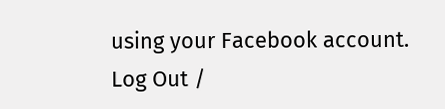using your Facebook account. Log Out /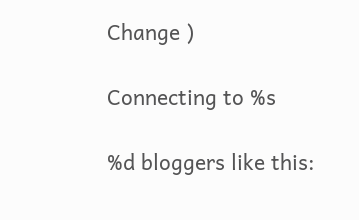Change )

Connecting to %s

%d bloggers like this: